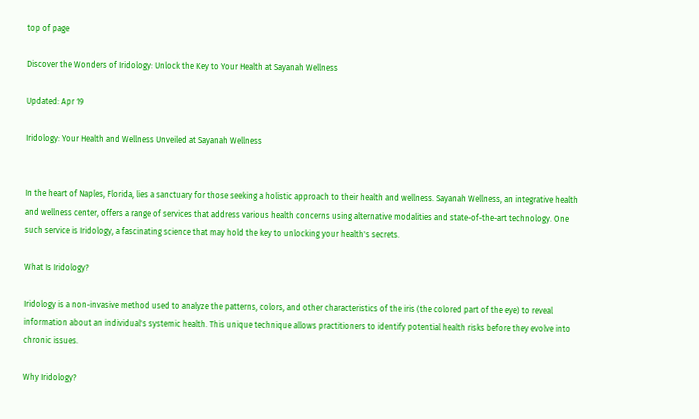top of page

Discover the Wonders of Iridology: Unlock the Key to Your Health at Sayanah Wellness

Updated: Apr 19

Iridology: Your Health and Wellness Unveiled at Sayanah Wellness


In the heart of Naples, Florida, lies a sanctuary for those seeking a holistic approach to their health and wellness. Sayanah Wellness, an integrative health and wellness center, offers a range of services that address various health concerns using alternative modalities and state-of-the-art technology. One such service is Iridology, a fascinating science that may hold the key to unlocking your health's secrets.

What Is Iridology?

Iridology is a non-invasive method used to analyze the patterns, colors, and other characteristics of the iris (the colored part of the eye) to reveal information about an individual's systemic health. This unique technique allows practitioners to identify potential health risks before they evolve into chronic issues.

Why Iridology?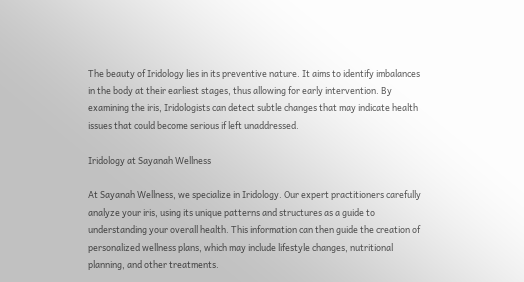The beauty of Iridology lies in its preventive nature. It aims to identify imbalances in the body at their earliest stages, thus allowing for early intervention. By examining the iris, Iridologists can detect subtle changes that may indicate health issues that could become serious if left unaddressed.

Iridology at Sayanah Wellness

At Sayanah Wellness, we specialize in Iridology. Our expert practitioners carefully analyze your iris, using its unique patterns and structures as a guide to understanding your overall health. This information can then guide the creation of personalized wellness plans, which may include lifestyle changes, nutritional planning, and other treatments.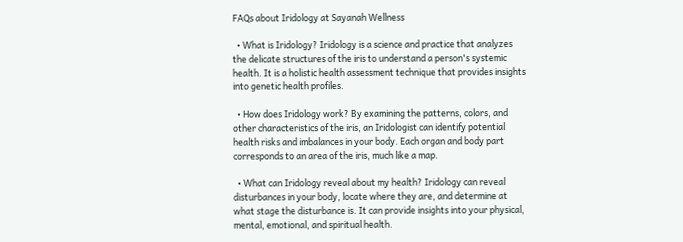FAQs about Iridology at Sayanah Wellness

  • What is Iridology? Iridology is a science and practice that analyzes the delicate structures of the iris to understand a person's systemic health. It is a holistic health assessment technique that provides insights into genetic health profiles.

  • How does Iridology work? By examining the patterns, colors, and other characteristics of the iris, an Iridologist can identify potential health risks and imbalances in your body. Each organ and body part corresponds to an area of the iris, much like a map.

  • What can Iridology reveal about my health? Iridology can reveal disturbances in your body, locate where they are, and determine at what stage the disturbance is. It can provide insights into your physical, mental, emotional, and spiritual health.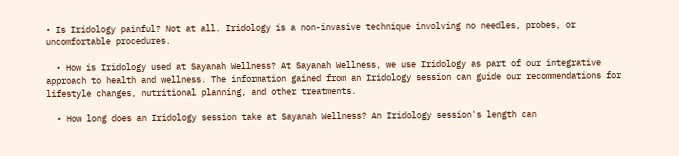• Is Iridology painful? Not at all. Iridology is a non-invasive technique involving no needles, probes, or uncomfortable procedures.

  • How is Iridology used at Sayanah Wellness? At Sayanah Wellness, we use Iridology as part of our integrative approach to health and wellness. The information gained from an Iridology session can guide our recommendations for lifestyle changes, nutritional planning, and other treatments.

  • How long does an Iridology session take at Sayanah Wellness? An Iridology session's length can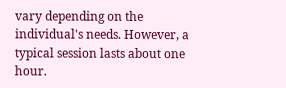vary depending on the individual's needs. However, a typical session lasts about one hour.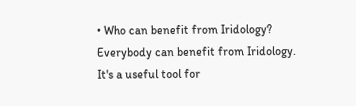• Who can benefit from Iridology? Everybody can benefit from Iridology. It's a useful tool for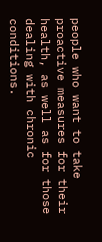people who want to take proactive measures for their health, as well as for those dealing with chronic conditions.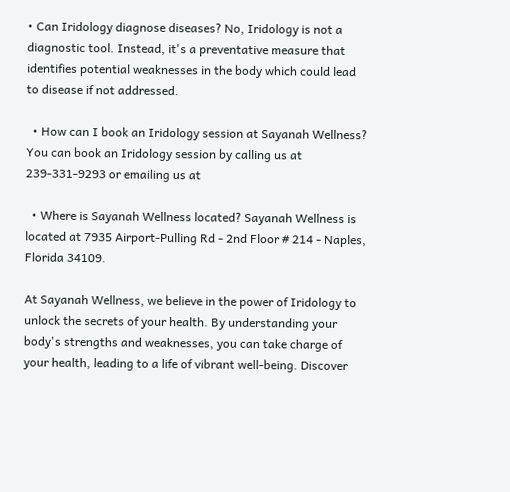• Can Iridology diagnose diseases? No, Iridology is not a diagnostic tool. Instead, it's a preventative measure that identifies potential weaknesses in the body which could lead to disease if not addressed.

  • How can I book an Iridology session at Sayanah Wellness? You can book an Iridology session by calling us at 239-331-9293 or emailing us at

  • Where is Sayanah Wellness located? Sayanah Wellness is located at 7935 Airport-Pulling Rd - 2nd Floor # 214 - Naples, Florida 34109.

At Sayanah Wellness, we believe in the power of Iridology to unlock the secrets of your health. By understanding your body's strengths and weaknesses, you can take charge of your health, leading to a life of vibrant well-being. Discover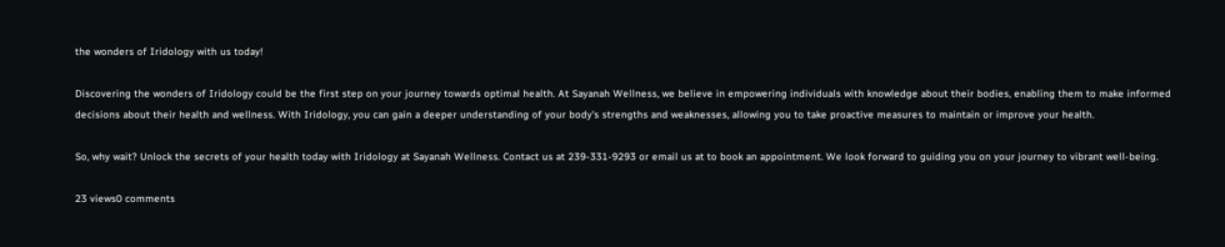the wonders of Iridology with us today!

Discovering the wonders of Iridology could be the first step on your journey towards optimal health. At Sayanah Wellness, we believe in empowering individuals with knowledge about their bodies, enabling them to make informed decisions about their health and wellness. With Iridology, you can gain a deeper understanding of your body's strengths and weaknesses, allowing you to take proactive measures to maintain or improve your health.

So, why wait? Unlock the secrets of your health today with Iridology at Sayanah Wellness. Contact us at 239-331-9293 or email us at to book an appointment. We look forward to guiding you on your journey to vibrant well-being.

23 views0 comments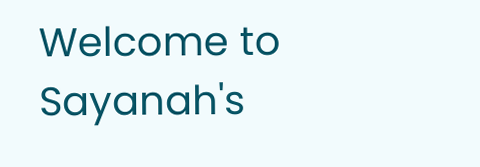Welcome to Sayanah's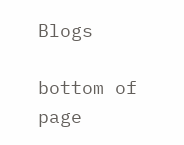Blogs

bottom of page